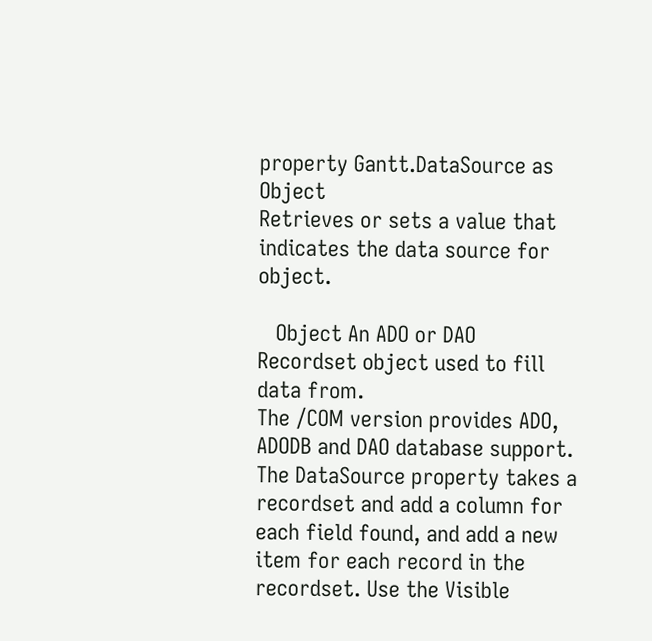property Gantt.DataSource as Object
Retrieves or sets a value that indicates the data source for object.

   Object An ADO or DAO Recordset object used to fill data from.
The /COM version provides ADO, ADODB and DAO database support. The DataSource property takes a recordset and add a column for each field found, and add a new item for each record in the recordset. Use the Visible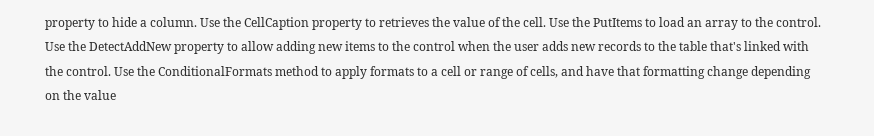property to hide a column. Use the CellCaption property to retrieves the value of the cell. Use the PutItems to load an array to the control. Use the DetectAddNew property to allow adding new items to the control when the user adds new records to the table that's linked with the control. Use the ConditionalFormats method to apply formats to a cell or range of cells, and have that formatting change depending on the value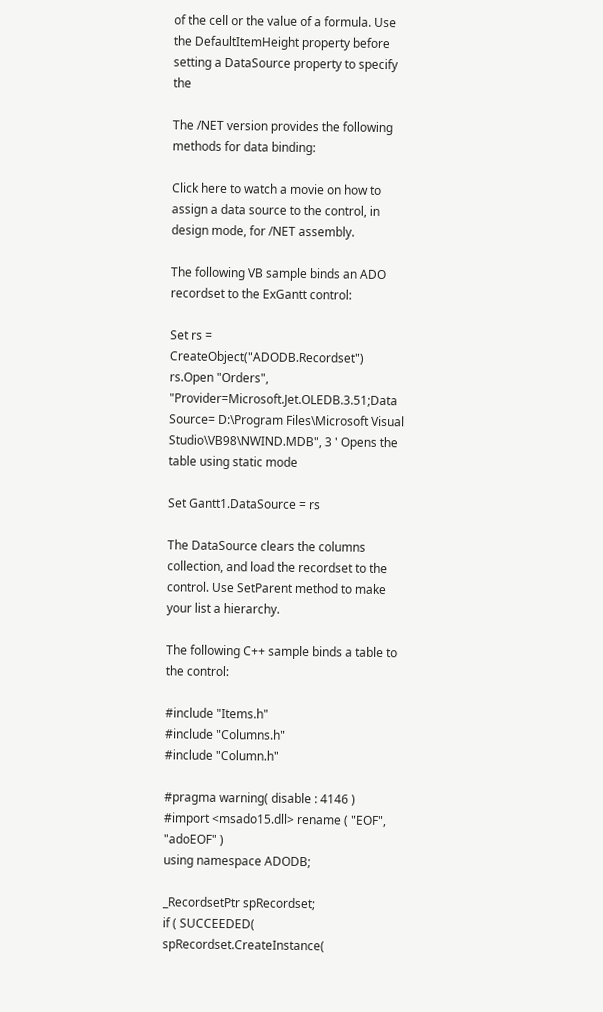of the cell or the value of a formula. Use the DefaultItemHeight property before setting a DataSource property to specify the

The /NET version provides the following methods for data binding:

Click here to watch a movie on how to assign a data source to the control, in design mode, for /NET assembly.

The following VB sample binds an ADO recordset to the ExGantt control:

Set rs = CreateObject("ADODB.Recordset")
rs.Open "Orders", "Provider=Microsoft.Jet.OLEDB.3.51;Data Source= D:\Program Files\Microsoft Visual Studio\VB98\NWIND.MDB", 3 ' Opens the table using static mode

Set Gantt1.DataSource = rs

The DataSource clears the columns collection, and load the recordset to the control. Use SetParent method to make your list a hierarchy.

The following C++ sample binds a table to the control:

#include "Items.h"
#include "Columns.h"
#include "Column.h"

#pragma warning( disable : 4146 )
#import <msado15.dll> rename ( "EOF", "adoEOF" )
using namespace ADODB;

_RecordsetPtr spRecordset;
if ( SUCCEEDED( spRecordset.CreateInstance(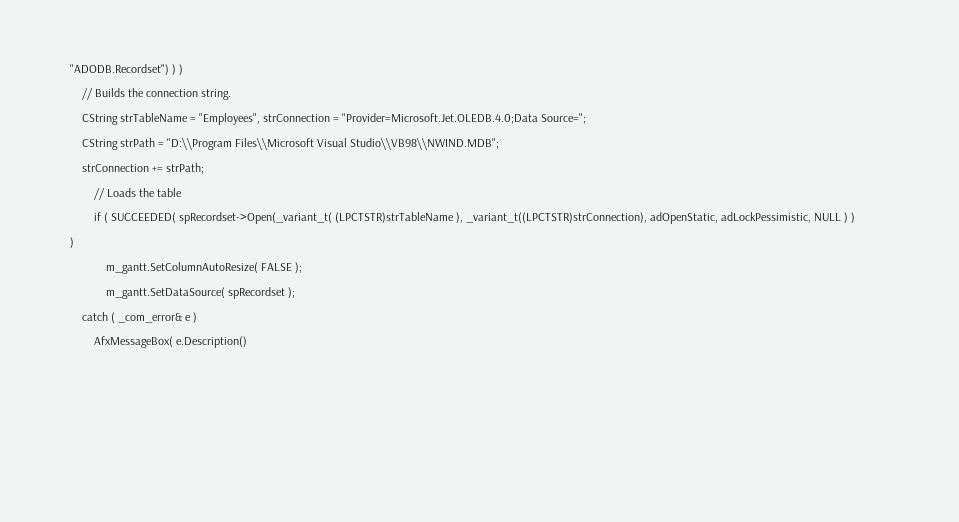"ADODB.Recordset") ) )
    // Builds the connection string.
    CString strTableName = "Employees", strConnection = "Provider=Microsoft.Jet.OLEDB.4.0;Data Source=";
    CString strPath = "D:\\Program Files\\Microsoft Visual Studio\\VB98\\NWIND.MDB";
    strConnection += strPath;
        // Loads the table
        if ( SUCCEEDED( spRecordset->Open(_variant_t( (LPCTSTR)strTableName ), _variant_t((LPCTSTR)strConnection), adOpenStatic, adLockPessimistic, NULL ) ) )
            m_gantt.SetColumnAutoResize( FALSE );
            m_gantt.SetDataSource( spRecordset );
    catch ( _com_error& e )
        AfxMessageBox( e.Description()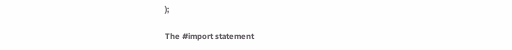);

The #import statement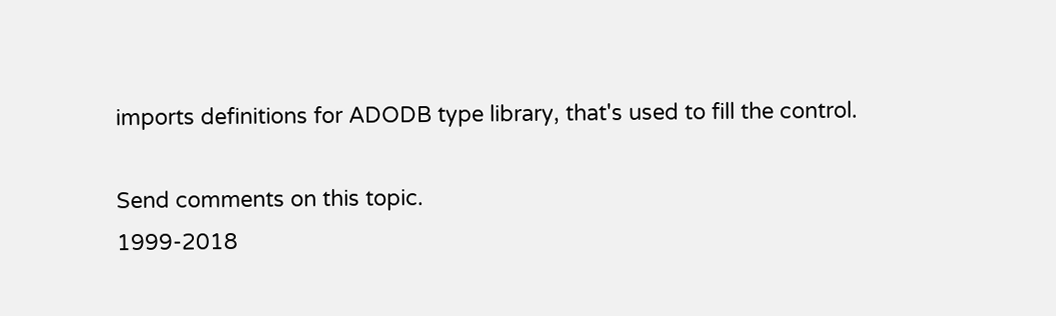imports definitions for ADODB type library, that's used to fill the control.

Send comments on this topic.
1999-2018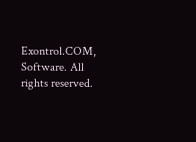Exontrol.COM, Software. All rights reserved.